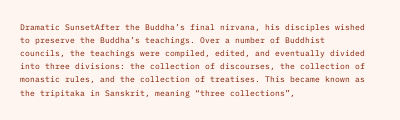Dramatic SunsetAfter the Buddha’s final nirvana, his disciples wished to preserve the Buddha’s teachings. Over a number of Buddhist councils, the teachings were compiled, edited, and eventually divided into three divisions: the collection of discourses, the collection of monastic rules, and the collection of treatises. This became known as the tripitaka in Sanskrit, meaning “three collections”,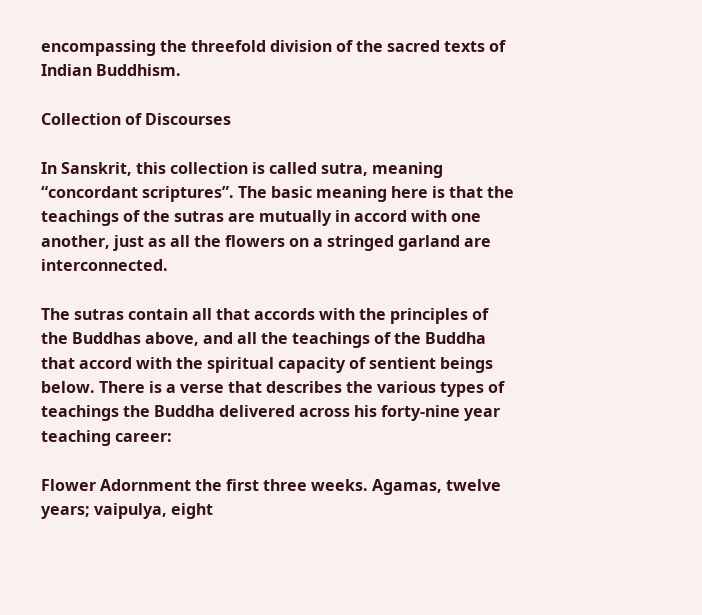encompassing the threefold division of the sacred texts of Indian Buddhism.

Collection of Discourses

In Sanskrit, this collection is called sutra, meaning “concordant scriptures”. The basic meaning here is that the teachings of the sutras are mutually in accord with one another, just as all the flowers on a stringed garland are interconnected.

The sutras contain all that accords with the principles of the Buddhas above, and all the teachings of the Buddha that accord with the spiritual capacity of sentient beings below. There is a verse that describes the various types of teachings the Buddha delivered across his forty-nine year teaching career:

Flower Adornment the first three weeks. Agamas, twelve years; vaipulya, eight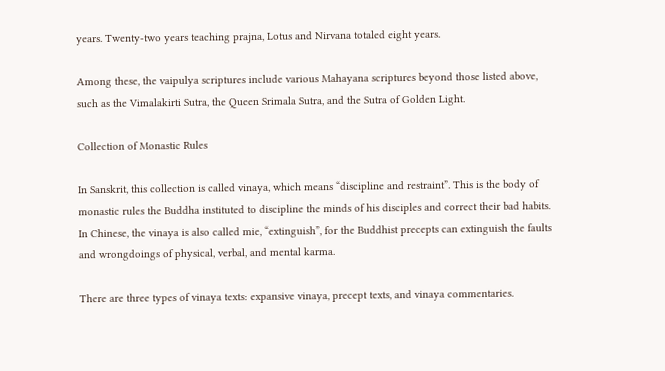years. Twenty-two years teaching prajna, Lotus and Nirvana totaled eight years.

Among these, the vaipulya scriptures include various Mahayana scriptures beyond those listed above, such as the Vimalakirti Sutra, the Queen Srimala Sutra, and the Sutra of Golden Light.

Collection of Monastic Rules

In Sanskrit, this collection is called vinaya, which means “discipline and restraint”. This is the body of monastic rules the Buddha instituted to discipline the minds of his disciples and correct their bad habits. In Chinese, the vinaya is also called mie, “extinguish”, for the Buddhist precepts can extinguish the faults and wrongdoings of physical, verbal, and mental karma.

There are three types of vinaya texts: expansive vinaya, precept texts, and vinaya commentaries.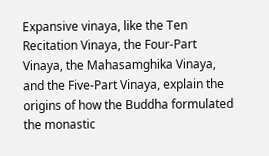Expansive vinaya, like the Ten Recitation Vinaya, the Four-Part Vinaya, the Mahasamghika Vinaya, and the Five-Part Vinaya, explain the origins of how the Buddha formulated the monastic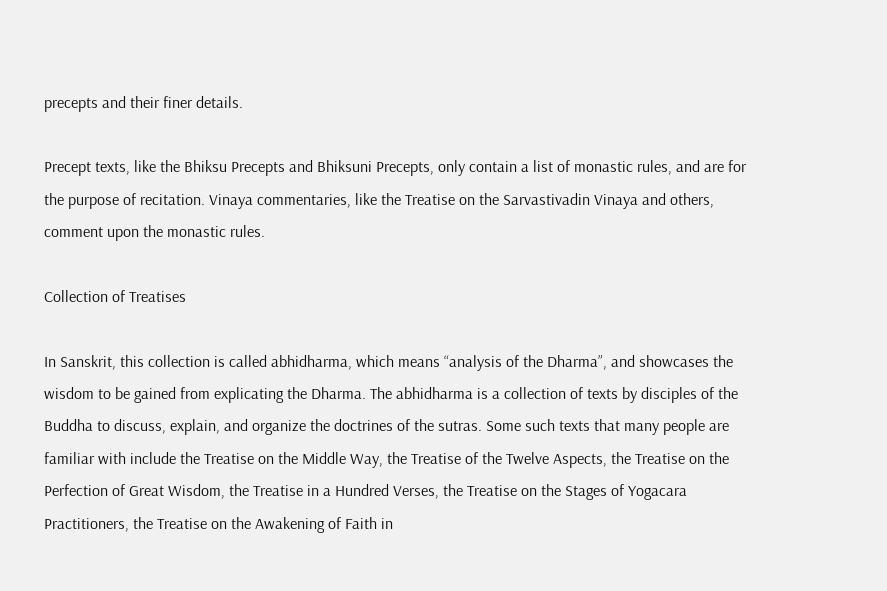precepts and their finer details.

Precept texts, like the Bhiksu Precepts and Bhiksuni Precepts, only contain a list of monastic rules, and are for the purpose of recitation. Vinaya commentaries, like the Treatise on the Sarvastivadin Vinaya and others, comment upon the monastic rules.

Collection of Treatises

In Sanskrit, this collection is called abhidharma, which means “analysis of the Dharma”, and showcases the wisdom to be gained from explicating the Dharma. The abhidharma is a collection of texts by disciples of the Buddha to discuss, explain, and organize the doctrines of the sutras. Some such texts that many people are familiar with include the Treatise on the Middle Way, the Treatise of the Twelve Aspects, the Treatise on the Perfection of Great Wisdom, the Treatise in a Hundred Verses, the Treatise on the Stages of Yogacara Practitioners, the Treatise on the Awakening of Faith in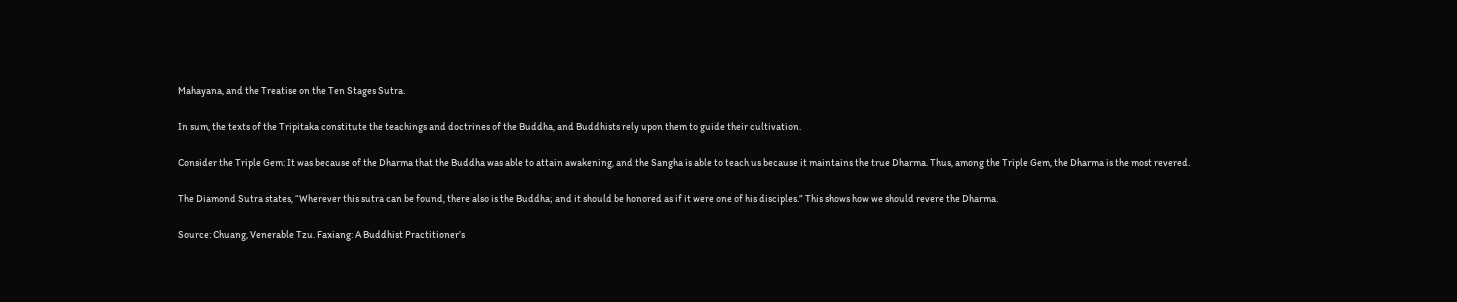Mahayana, and the Treatise on the Ten Stages Sutra.

In sum, the texts of the Tripitaka constitute the teachings and doctrines of the Buddha, and Buddhists rely upon them to guide their cultivation.

Consider the Triple Gem: It was because of the Dharma that the Buddha was able to attain awakening, and the Sangha is able to teach us because it maintains the true Dharma. Thus, among the Triple Gem, the Dharma is the most revered.

The Diamond Sutra states, “Wherever this sutra can be found, there also is the Buddha; and it should be honored as if it were one of his disciples.” This shows how we should revere the Dharma.

Source: Chuang, Venerable Tzu. Faxiang: A Buddhist Practitioner’s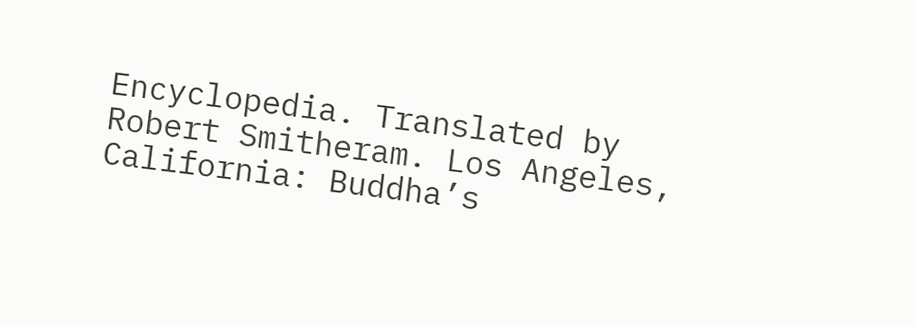Encyclopedia. Translated by Robert Smitheram. Los Angeles, California: Buddha’s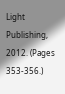Light Publishing, 2012. (Pages 353-356.)